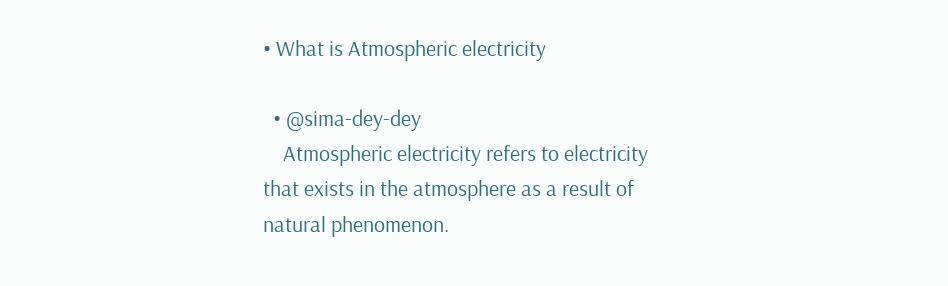• What is Atmospheric electricity

  • @sima-dey-dey
    Atmospheric electricity refers to electricity that exists in the atmosphere as a result of natural phenomenon.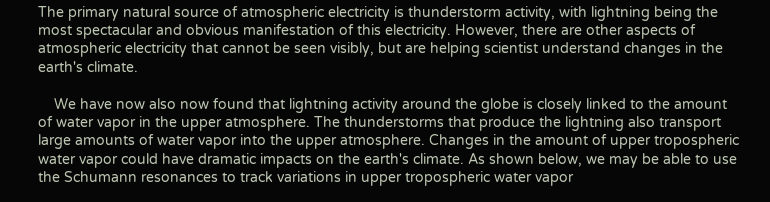The primary natural source of atmospheric electricity is thunderstorm activity, with lightning being the most spectacular and obvious manifestation of this electricity. However, there are other aspects of atmospheric electricity that cannot be seen visibly, but are helping scientist understand changes in the earth's climate.

    We have now also now found that lightning activity around the globe is closely linked to the amount of water vapor in the upper atmosphere. The thunderstorms that produce the lightning also transport large amounts of water vapor into the upper atmosphere. Changes in the amount of upper tropospheric water vapor could have dramatic impacts on the earth's climate. As shown below, we may be able to use the Schumann resonances to track variations in upper tropospheric water vapor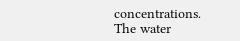concentrations. The water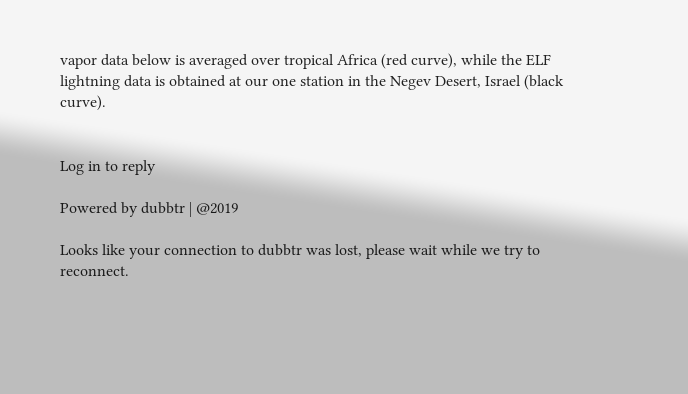vapor data below is averaged over tropical Africa (red curve), while the ELF lightning data is obtained at our one station in the Negev Desert, Israel (black curve).


Log in to reply

Powered by dubbtr | @2019

Looks like your connection to dubbtr was lost, please wait while we try to reconnect.